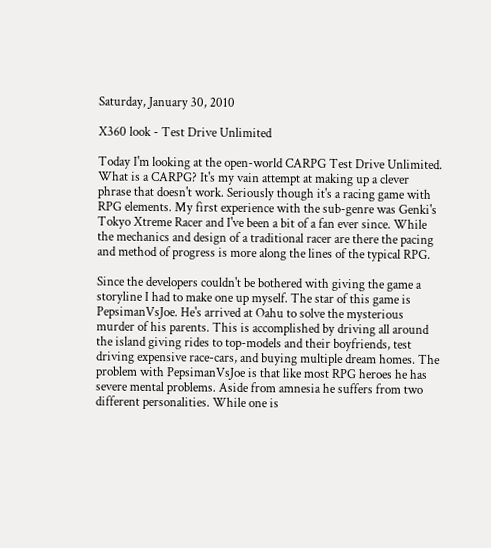Saturday, January 30, 2010

X360 look - Test Drive Unlimited

Today I'm looking at the open-world CARPG Test Drive Unlimited. What is a CARPG? It's my vain attempt at making up a clever phrase that doesn't work. Seriously though it's a racing game with RPG elements. My first experience with the sub-genre was Genki's Tokyo Xtreme Racer and I've been a bit of a fan ever since. While the mechanics and design of a traditional racer are there the pacing and method of progress is more along the lines of the typical RPG.

Since the developers couldn't be bothered with giving the game a storyline I had to make one up myself. The star of this game is PepsimanVsJoe. He's arrived at Oahu to solve the mysterious murder of his parents. This is accomplished by driving all around the island giving rides to top-models and their boyfriends, test driving expensive race-cars, and buying multiple dream homes. The problem with PepsimanVsJoe is that like most RPG heroes he has severe mental problems. Aside from amnesia he suffers from two different personalities. While one is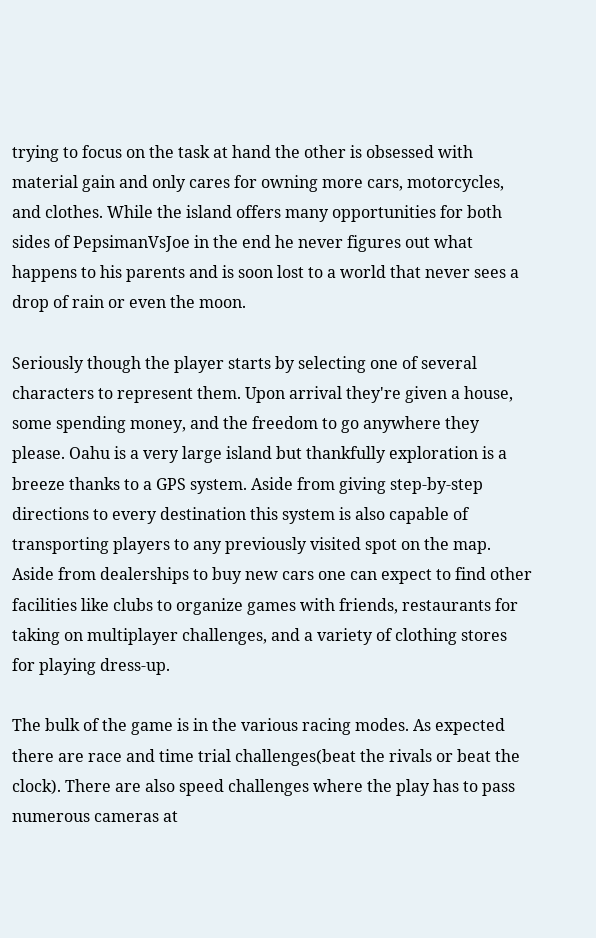trying to focus on the task at hand the other is obsessed with material gain and only cares for owning more cars, motorcycles, and clothes. While the island offers many opportunities for both sides of PepsimanVsJoe in the end he never figures out what happens to his parents and is soon lost to a world that never sees a drop of rain or even the moon.

Seriously though the player starts by selecting one of several characters to represent them. Upon arrival they're given a house, some spending money, and the freedom to go anywhere they please. Oahu is a very large island but thankfully exploration is a breeze thanks to a GPS system. Aside from giving step-by-step directions to every destination this system is also capable of transporting players to any previously visited spot on the map. Aside from dealerships to buy new cars one can expect to find other facilities like clubs to organize games with friends, restaurants for taking on multiplayer challenges, and a variety of clothing stores for playing dress-up.

The bulk of the game is in the various racing modes. As expected there are race and time trial challenges(beat the rivals or beat the clock). There are also speed challenges where the play has to pass numerous cameras at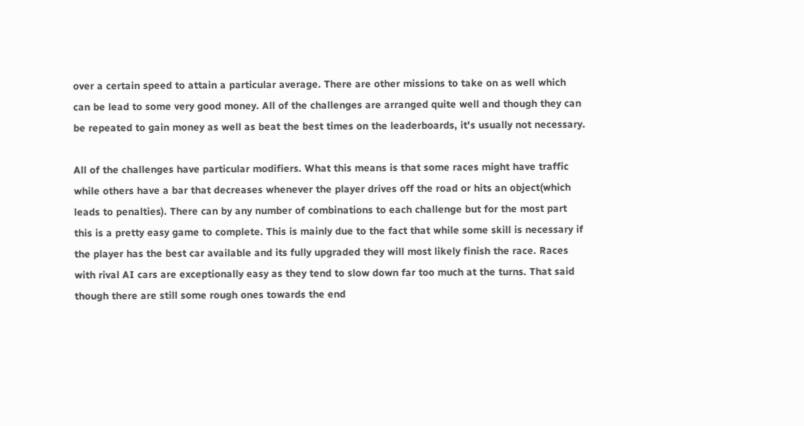over a certain speed to attain a particular average. There are other missions to take on as well which can be lead to some very good money. All of the challenges are arranged quite well and though they can be repeated to gain money as well as beat the best times on the leaderboards, it's usually not necessary.

All of the challenges have particular modifiers. What this means is that some races might have traffic while others have a bar that decreases whenever the player drives off the road or hits an object(which leads to penalties). There can by any number of combinations to each challenge but for the most part this is a pretty easy game to complete. This is mainly due to the fact that while some skill is necessary if the player has the best car available and its fully upgraded they will most likely finish the race. Races with rival AI cars are exceptionally easy as they tend to slow down far too much at the turns. That said though there are still some rough ones towards the end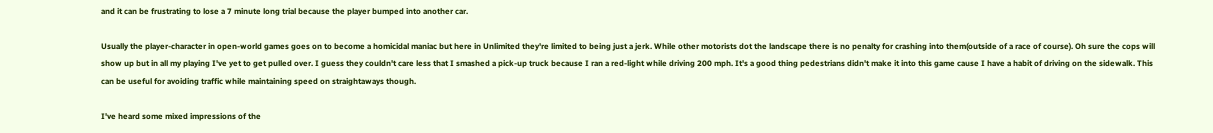and it can be frustrating to lose a 7 minute long trial because the player bumped into another car.

Usually the player-character in open-world games goes on to become a homicidal maniac but here in Unlimited they're limited to being just a jerk. While other motorists dot the landscape there is no penalty for crashing into them(outside of a race of course). Oh sure the cops will show up but in all my playing I've yet to get pulled over. I guess they couldn't care less that I smashed a pick-up truck because I ran a red-light while driving 200 mph. It's a good thing pedestrians didn't make it into this game cause I have a habit of driving on the sidewalk. This can be useful for avoiding traffic while maintaining speed on straightaways though.

I've heard some mixed impressions of the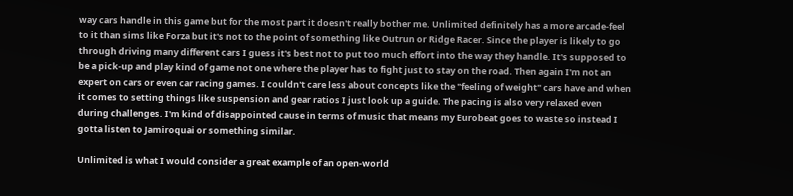way cars handle in this game but for the most part it doesn't really bother me. Unlimited definitely has a more arcade-feel to it than sims like Forza but it's not to the point of something like Outrun or Ridge Racer. Since the player is likely to go through driving many different cars I guess it's best not to put too much effort into the way they handle. It's supposed to be a pick-up and play kind of game not one where the player has to fight just to stay on the road. Then again I'm not an expert on cars or even car racing games. I couldn't care less about concepts like the "feeling of weight" cars have and when it comes to setting things like suspension and gear ratios I just look up a guide. The pacing is also very relaxed even during challenges. I'm kind of disappointed cause in terms of music that means my Eurobeat goes to waste so instead I gotta listen to Jamiroquai or something similar.

Unlimited is what I would consider a great example of an open-world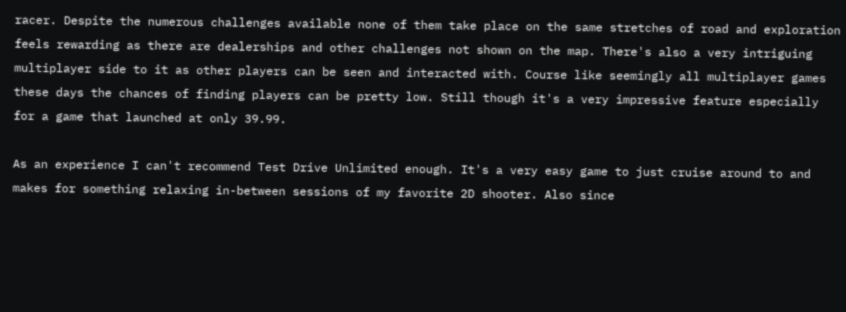racer. Despite the numerous challenges available none of them take place on the same stretches of road and exploration feels rewarding as there are dealerships and other challenges not shown on the map. There's also a very intriguing multiplayer side to it as other players can be seen and interacted with. Course like seemingly all multiplayer games these days the chances of finding players can be pretty low. Still though it's a very impressive feature especially for a game that launched at only 39.99.

As an experience I can't recommend Test Drive Unlimited enough. It's a very easy game to just cruise around to and makes for something relaxing in-between sessions of my favorite 2D shooter. Also since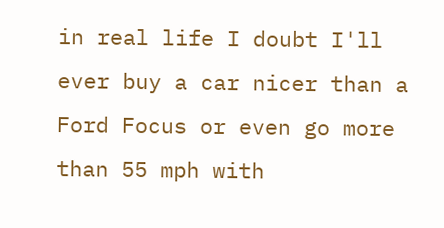in real life I doubt I'll ever buy a car nicer than a Ford Focus or even go more than 55 mph with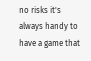no risks it's always handy to have a game that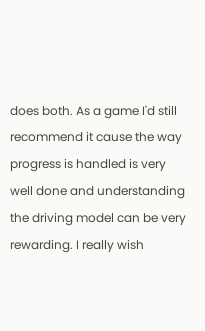does both. As a game I'd still recommend it cause the way progress is handled is very well done and understanding the driving model can be very rewarding. I really wish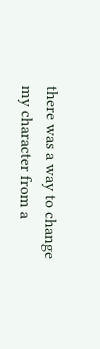there was a way to change my character from a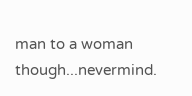man to a woman though...nevermind.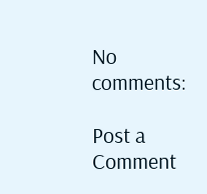No comments:

Post a Comment